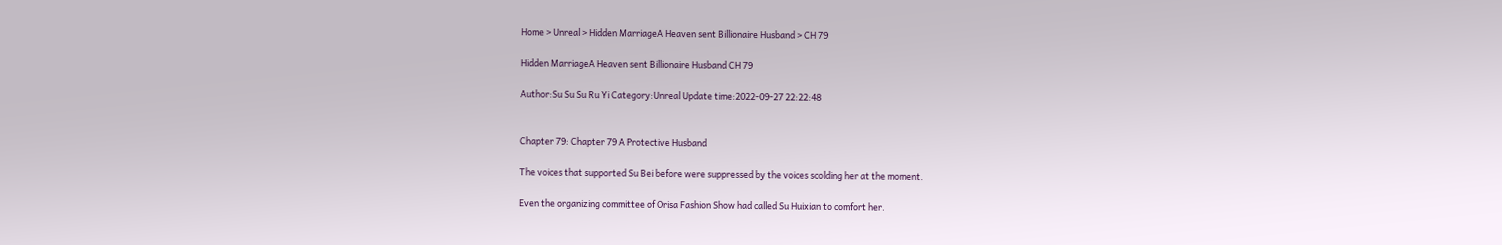Home > Unreal > Hidden MarriageA Heaven sent Billionaire Husband > CH 79

Hidden MarriageA Heaven sent Billionaire Husband CH 79

Author:Su Su Su Ru Yi Category:Unreal Update time:2022-09-27 22:22:48


Chapter 79: Chapter 79 A Protective Husband

The voices that supported Su Bei before were suppressed by the voices scolding her at the moment.

Even the organizing committee of Orisa Fashion Show had called Su Huixian to comfort her.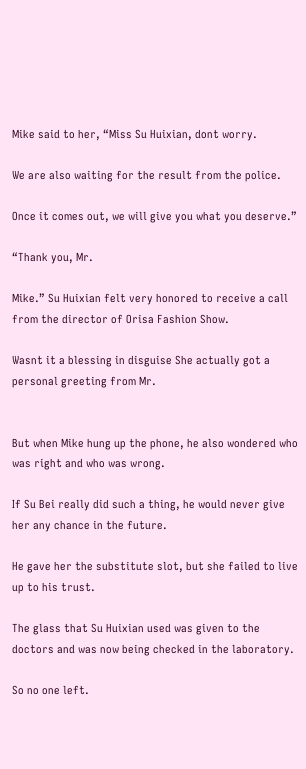Mike said to her, “Miss Su Huixian, dont worry.

We are also waiting for the result from the police.

Once it comes out, we will give you what you deserve.”

“Thank you, Mr.

Mike.” Su Huixian felt very honored to receive a call from the director of Orisa Fashion Show.

Wasnt it a blessing in disguise She actually got a personal greeting from Mr.


But when Mike hung up the phone, he also wondered who was right and who was wrong.

If Su Bei really did such a thing, he would never give her any chance in the future.

He gave her the substitute slot, but she failed to live up to his trust.

The glass that Su Huixian used was given to the doctors and was now being checked in the laboratory.

So no one left.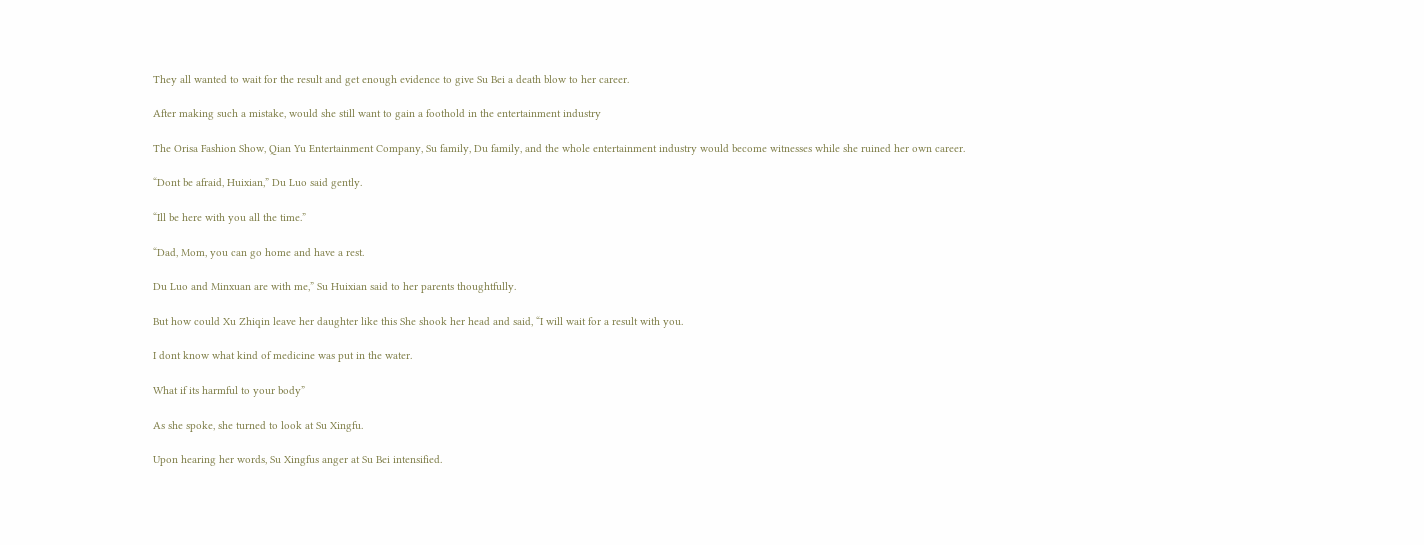They all wanted to wait for the result and get enough evidence to give Su Bei a death blow to her career.

After making such a mistake, would she still want to gain a foothold in the entertainment industry

The Orisa Fashion Show, Qian Yu Entertainment Company, Su family, Du family, and the whole entertainment industry would become witnesses while she ruined her own career.

“Dont be afraid, Huixian,” Du Luo said gently.

“Ill be here with you all the time.”

“Dad, Mom, you can go home and have a rest.

Du Luo and Minxuan are with me,” Su Huixian said to her parents thoughtfully.

But how could Xu Zhiqin leave her daughter like this She shook her head and said, “I will wait for a result with you.

I dont know what kind of medicine was put in the water.

What if its harmful to your body”

As she spoke, she turned to look at Su Xingfu.

Upon hearing her words, Su Xingfus anger at Su Bei intensified.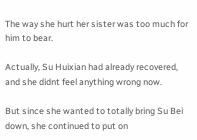The way she hurt her sister was too much for him to bear.

Actually, Su Huixian had already recovered, and she didnt feel anything wrong now.

But since she wanted to totally bring Su Bei down, she continued to put on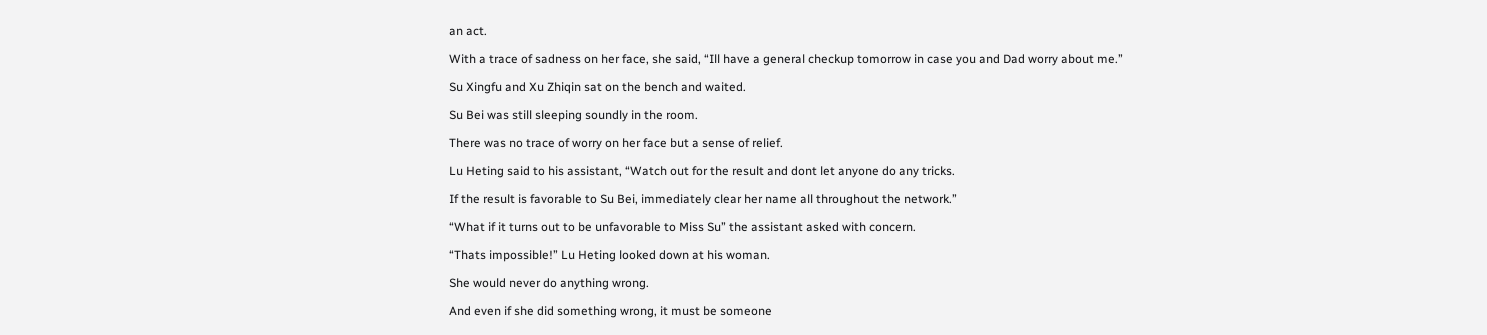an act.

With a trace of sadness on her face, she said, “Ill have a general checkup tomorrow in case you and Dad worry about me.”

Su Xingfu and Xu Zhiqin sat on the bench and waited.

Su Bei was still sleeping soundly in the room.

There was no trace of worry on her face but a sense of relief.

Lu Heting said to his assistant, “Watch out for the result and dont let anyone do any tricks.

If the result is favorable to Su Bei, immediately clear her name all throughout the network.”

“What if it turns out to be unfavorable to Miss Su” the assistant asked with concern.

“Thats impossible!” Lu Heting looked down at his woman.

She would never do anything wrong.

And even if she did something wrong, it must be someone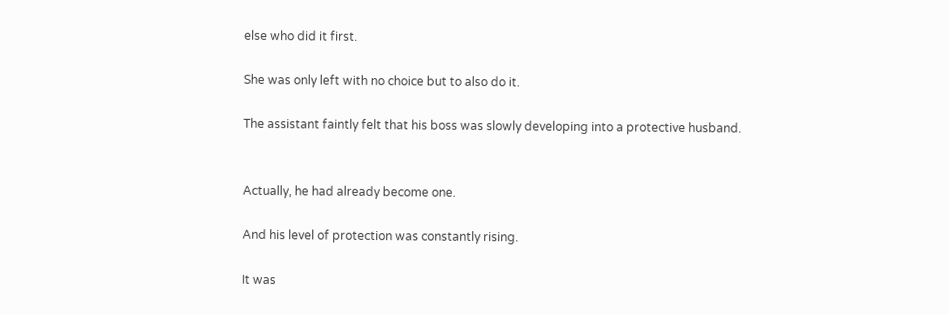else who did it first.

She was only left with no choice but to also do it.

The assistant faintly felt that his boss was slowly developing into a protective husband.


Actually, he had already become one.

And his level of protection was constantly rising.

It was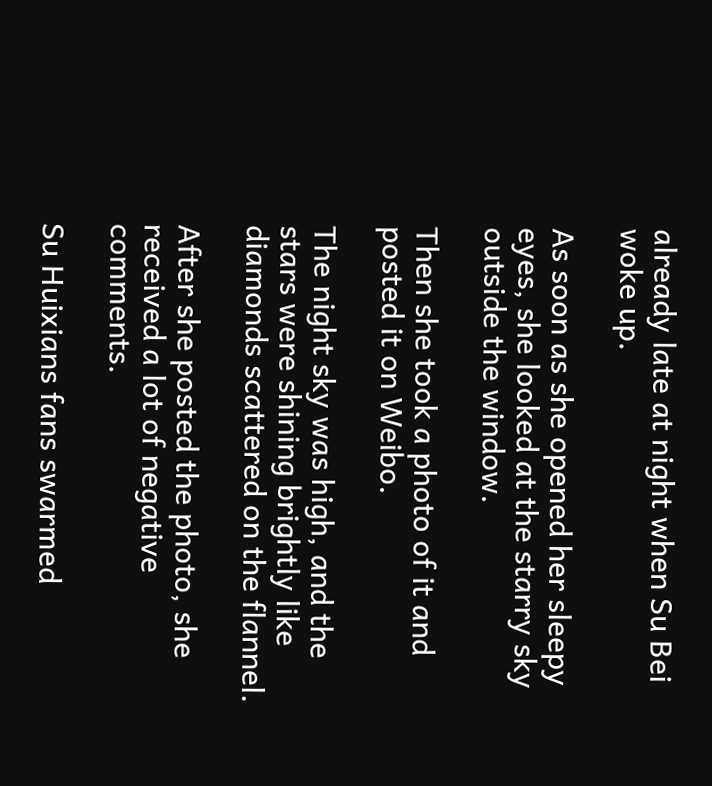already late at night when Su Bei woke up.

As soon as she opened her sleepy eyes, she looked at the starry sky outside the window.

Then she took a photo of it and posted it on Weibo.

The night sky was high, and the stars were shining brightly like diamonds scattered on the flannel.

After she posted the photo, she received a lot of negative comments.

Su Huixians fans swarmed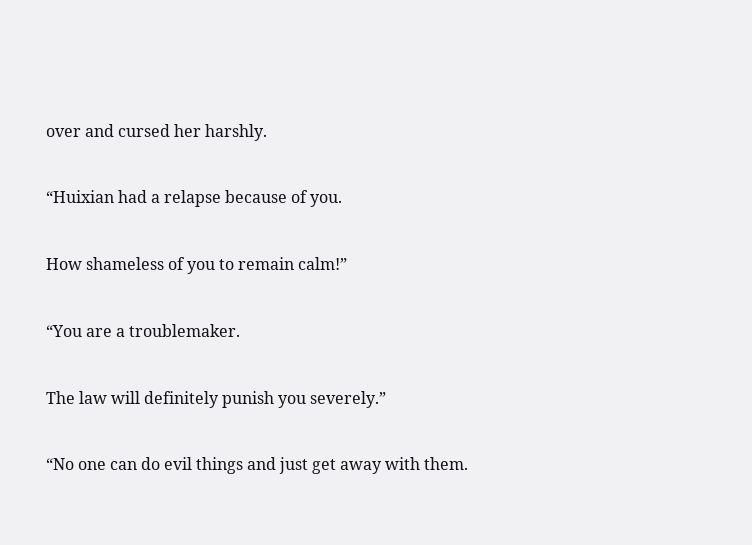over and cursed her harshly.

“Huixian had a relapse because of you.

How shameless of you to remain calm!”

“You are a troublemaker.

The law will definitely punish you severely.”

“No one can do evil things and just get away with them.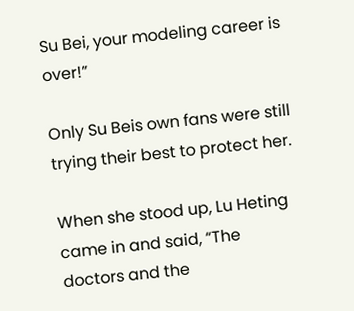Su Bei, your modeling career is over!”

Only Su Beis own fans were still trying their best to protect her.

When she stood up, Lu Heting came in and said, “The doctors and the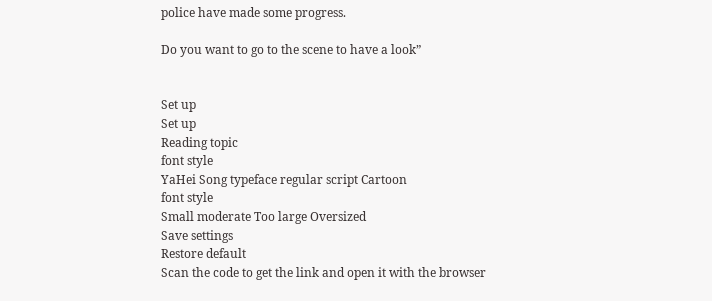police have made some progress.

Do you want to go to the scene to have a look”


Set up
Set up
Reading topic
font style
YaHei Song typeface regular script Cartoon
font style
Small moderate Too large Oversized
Save settings
Restore default
Scan the code to get the link and open it with the browser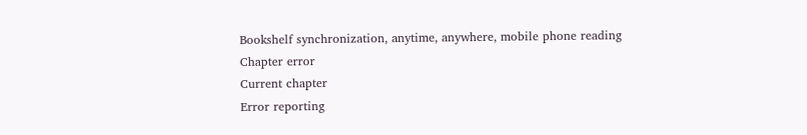Bookshelf synchronization, anytime, anywhere, mobile phone reading
Chapter error
Current chapter
Error reporting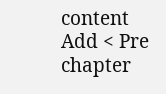content
Add < Pre chapter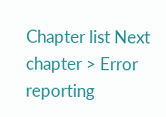Chapter list Next chapter > Error reporting